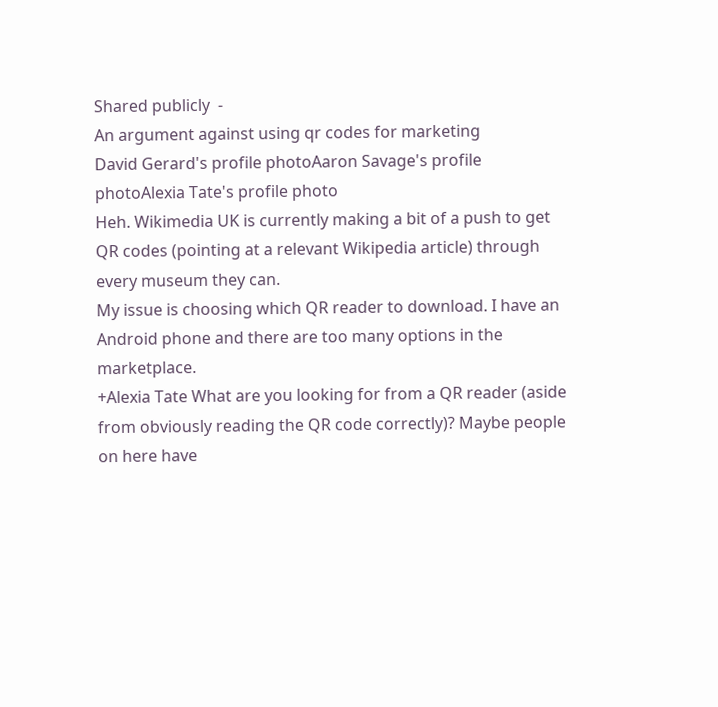Shared publicly  -
An argument against using qr codes for marketing
David Gerard's profile photoAaron Savage's profile photoAlexia Tate's profile photo
Heh. Wikimedia UK is currently making a bit of a push to get QR codes (pointing at a relevant Wikipedia article) through every museum they can.
My issue is choosing which QR reader to download. I have an Android phone and there are too many options in the marketplace.
+Alexia Tate What are you looking for from a QR reader (aside from obviously reading the QR code correctly)? Maybe people on here have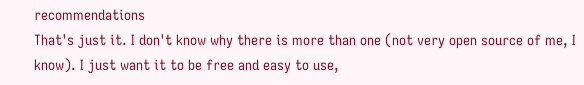recommendations
That's just it. I don't know why there is more than one (not very open source of me, I know). I just want it to be free and easy to use,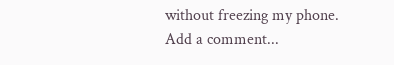without freezing my phone.
Add a comment...